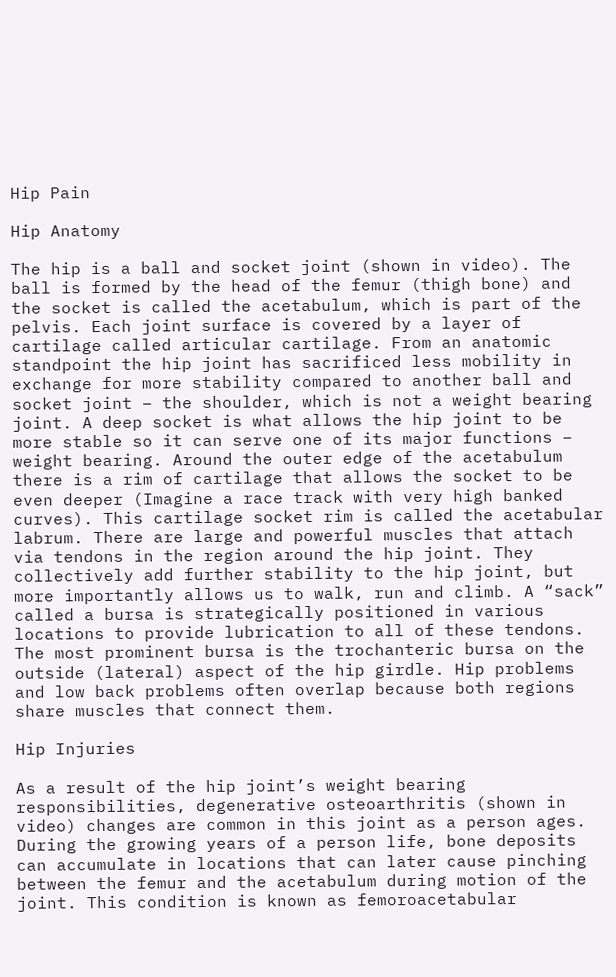Hip Pain

Hip Anatomy

The hip is a ball and socket joint (shown in video). The ball is formed by the head of the femur (thigh bone) and the socket is called the acetabulum, which is part of the pelvis. Each joint surface is covered by a layer of cartilage called articular cartilage. From an anatomic standpoint the hip joint has sacrificed less mobility in exchange for more stability compared to another ball and socket joint – the shoulder, which is not a weight bearing joint. A deep socket is what allows the hip joint to be more stable so it can serve one of its major functions – weight bearing. Around the outer edge of the acetabulum there is a rim of cartilage that allows the socket to be even deeper (Imagine a race track with very high banked curves). This cartilage socket rim is called the acetabular labrum. There are large and powerful muscles that attach via tendons in the region around the hip joint. They collectively add further stability to the hip joint, but more importantly allows us to walk, run and climb. A “sack” called a bursa is strategically positioned in various locations to provide lubrication to all of these tendons. The most prominent bursa is the trochanteric bursa on the outside (lateral) aspect of the hip girdle. Hip problems and low back problems often overlap because both regions share muscles that connect them.

Hip Injuries

As a result of the hip joint’s weight bearing responsibilities, degenerative osteoarthritis (shown in video) changes are common in this joint as a person ages. During the growing years of a person life, bone deposits can accumulate in locations that can later cause pinching between the femur and the acetabulum during motion of the joint. This condition is known as femoroacetabular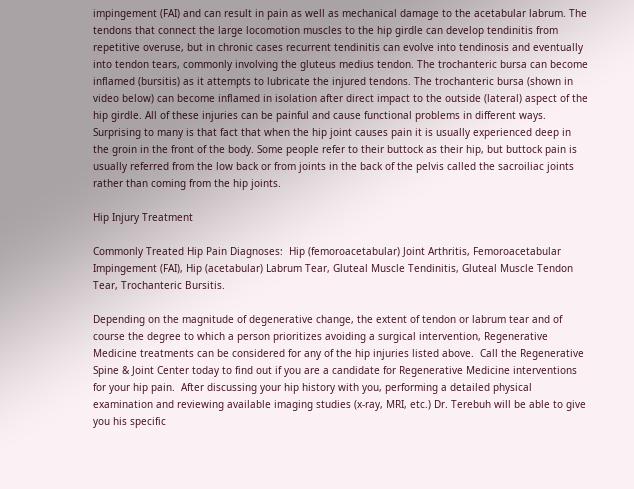impingement (FAI) and can result in pain as well as mechanical damage to the acetabular labrum. The tendons that connect the large locomotion muscles to the hip girdle can develop tendinitis from repetitive overuse, but in chronic cases recurrent tendinitis can evolve into tendinosis and eventually into tendon tears, commonly involving the gluteus medius tendon. The trochanteric bursa can become inflamed (bursitis) as it attempts to lubricate the injured tendons. The trochanteric bursa (shown in video below) can become inflamed in isolation after direct impact to the outside (lateral) aspect of the hip girdle. All of these injuries can be painful and cause functional problems in different ways. Surprising to many is that fact that when the hip joint causes pain it is usually experienced deep in the groin in the front of the body. Some people refer to their buttock as their hip, but buttock pain is usually referred from the low back or from joints in the back of the pelvis called the sacroiliac joints rather than coming from the hip joints.

Hip Injury Treatment

Commonly Treated Hip Pain Diagnoses:  Hip (femoroacetabular) Joint Arthritis, Femoroacetabular Impingement (FAI), Hip (acetabular) Labrum Tear, Gluteal Muscle Tendinitis, Gluteal Muscle Tendon Tear, Trochanteric Bursitis.

Depending on the magnitude of degenerative change, the extent of tendon or labrum tear and of course the degree to which a person prioritizes avoiding a surgical intervention, Regenerative Medicine treatments can be considered for any of the hip injuries listed above.  Call the Regenerative Spine & Joint Center today to find out if you are a candidate for Regenerative Medicine interventions for your hip pain.  After discussing your hip history with you, performing a detailed physical examination and reviewing available imaging studies (x-ray, MRI, etc.) Dr. Terebuh will be able to give you his specific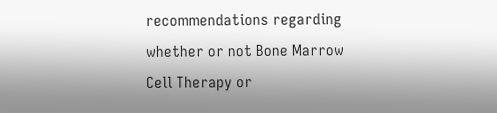recommendations regarding whether or not Bone Marrow Cell Therapy or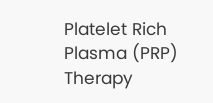Platelet Rich Plasma (PRP) Therapy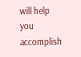will help you accomplish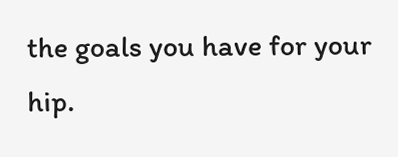the goals you have for your hip.